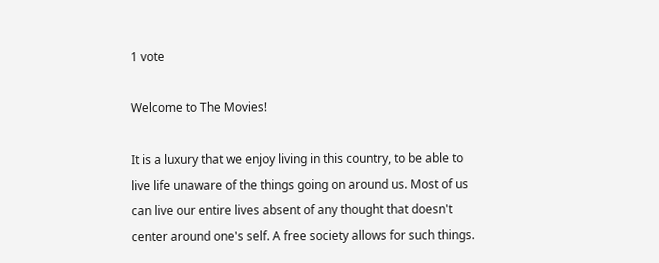1 vote

Welcome to The Movies!

It is a luxury that we enjoy living in this country, to be able to live life unaware of the things going on around us. Most of us can live our entire lives absent of any thought that doesn't center around one's self. A free society allows for such things.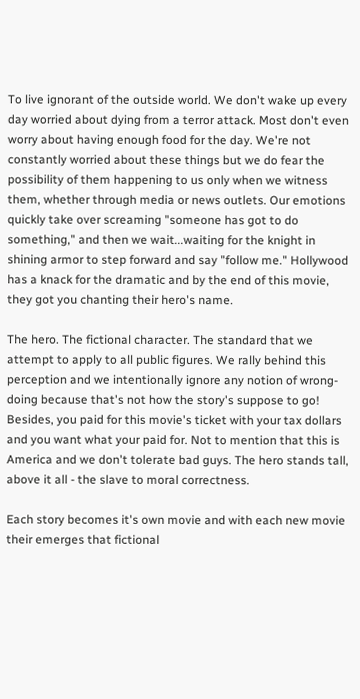To live ignorant of the outside world. We don't wake up every day worried about dying from a terror attack. Most don't even worry about having enough food for the day. We're not constantly worried about these things but we do fear the possibility of them happening to us only when we witness them, whether through media or news outlets. Our emotions quickly take over screaming "someone has got to do something," and then we wait...waiting for the knight in shining armor to step forward and say "follow me." Hollywood has a knack for the dramatic and by the end of this movie, they got you chanting their hero's name.

The hero. The fictional character. The standard that we attempt to apply to all public figures. We rally behind this perception and we intentionally ignore any notion of wrong-doing because that's not how the story's suppose to go! Besides, you paid for this movie's ticket with your tax dollars and you want what your paid for. Not to mention that this is America and we don't tolerate bad guys. The hero stands tall, above it all - the slave to moral correctness.

Each story becomes it's own movie and with each new movie their emerges that fictional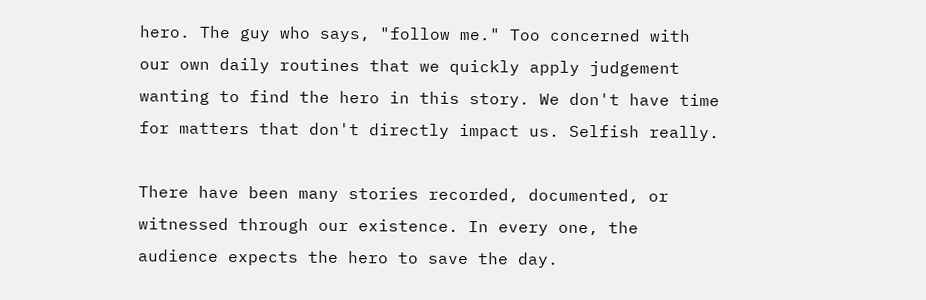hero. The guy who says, "follow me." Too concerned with our own daily routines that we quickly apply judgement wanting to find the hero in this story. We don't have time for matters that don't directly impact us. Selfish really.

There have been many stories recorded, documented, or witnessed through our existence. In every one, the audience expects the hero to save the day.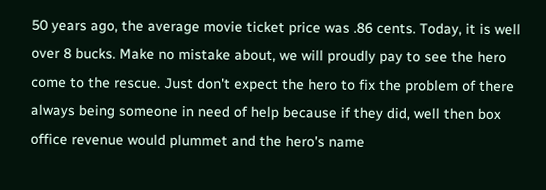50 years ago, the average movie ticket price was .86 cents. Today, it is well over 8 bucks. Make no mistake about, we will proudly pay to see the hero come to the rescue. Just don't expect the hero to fix the problem of there always being someone in need of help because if they did, well then box office revenue would plummet and the hero's name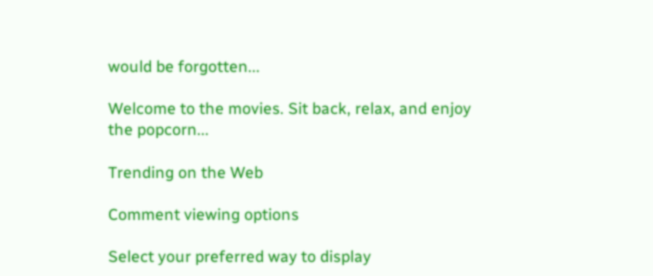would be forgotten...

Welcome to the movies. Sit back, relax, and enjoy the popcorn...

Trending on the Web

Comment viewing options

Select your preferred way to display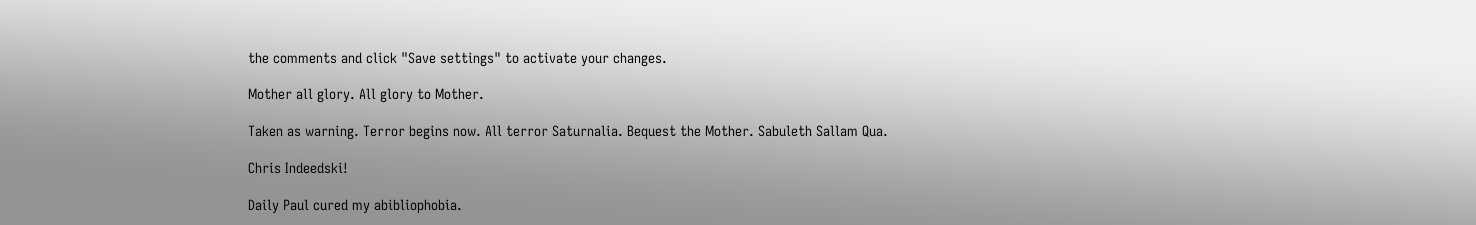the comments and click "Save settings" to activate your changes.

Mother all glory. All glory to Mother.

Taken as warning. Terror begins now. All terror Saturnalia. Bequest the Mother. Sabuleth Sallam Qua.

Chris Indeedski!

Daily Paul cured my abibliophobia.